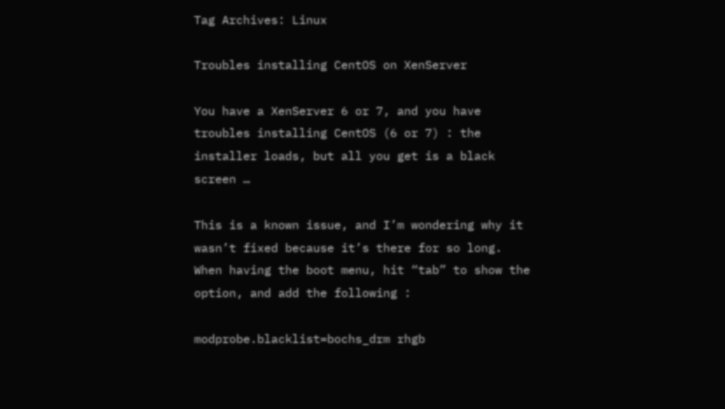Tag Archives: Linux

Troubles installing CentOS on XenServer

You have a XenServer 6 or 7, and you have troubles installing CentOS (6 or 7) : the installer loads, but all you get is a black screen …

This is a known issue, and I’m wondering why it wasn’t fixed because it’s there for so long.
When having the boot menu, hit “tab” to show the option, and add the following :

modprobe.blacklist=bochs_drm rhgb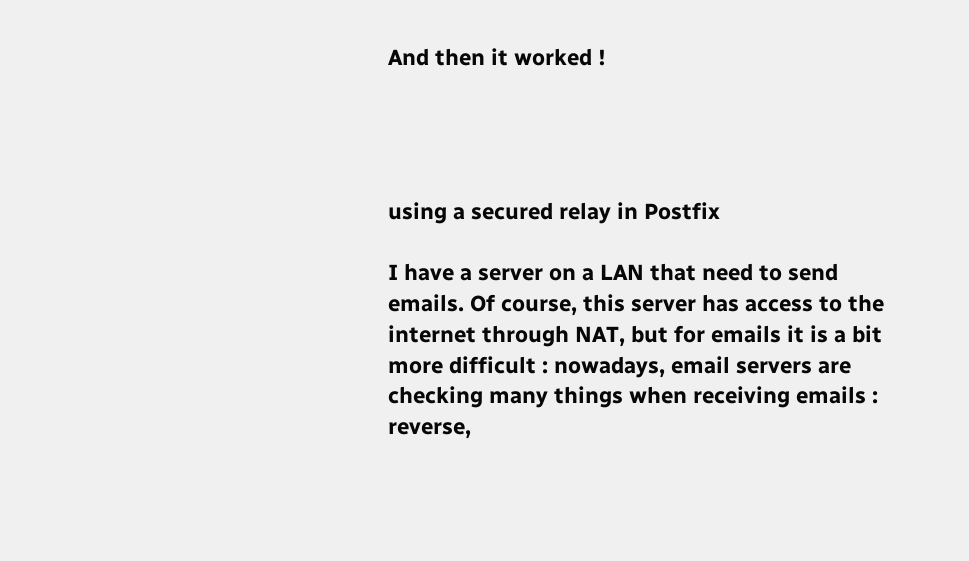And then it worked !




using a secured relay in Postfix

I have a server on a LAN that need to send emails. Of course, this server has access to the internet through NAT, but for emails it is a bit more difficult : nowadays, email servers are checking many things when receiving emails : reverse,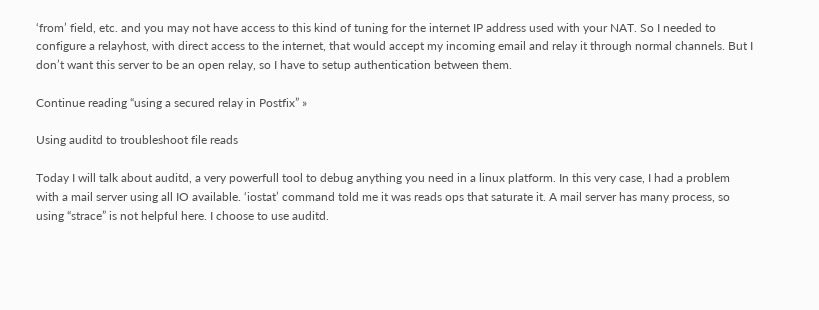‘from’ field, etc. and you may not have access to this kind of tuning for the internet IP address used with your NAT. So I needed to configure a relayhost, with direct access to the internet, that would accept my incoming email and relay it through normal channels. But I don’t want this server to be an open relay, so I have to setup authentication between them.

Continue reading “using a secured relay in Postfix” »

Using auditd to troubleshoot file reads

Today I will talk about auditd, a very powerfull tool to debug anything you need in a linux platform. In this very case, I had a problem with a mail server using all IO available. ‘iostat’ command told me it was reads ops that saturate it. A mail server has many process, so using “strace” is not helpful here. I choose to use auditd.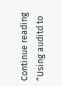Continue reading “Using auditd to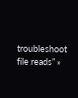troubleshoot file reads” »